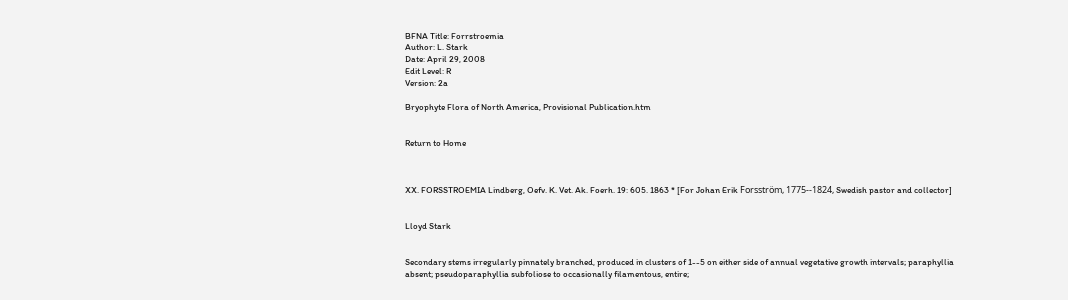BFNA Title: Forrstroemia
Author: L. Stark
Date: April 29, 2008
Edit Level: R
Version: 2a

Bryophyte Flora of North America, Provisional Publication.htm


Return to Home



XX. FORSSTROEMIA Lindberg, Oefv. K. Vet. Ak. Foerh. 19: 605. 1863 * [For Johan Erik Forsström, 1775--1824, Swedish pastor and collector]


Lloyd Stark


Secondary stems irregularly pinnately branched, produced in clusters of 1--5 on either side of annual vegetative growth intervals; paraphyllia absent; pseudoparaphyllia subfoliose to occasionally filamentous, entire;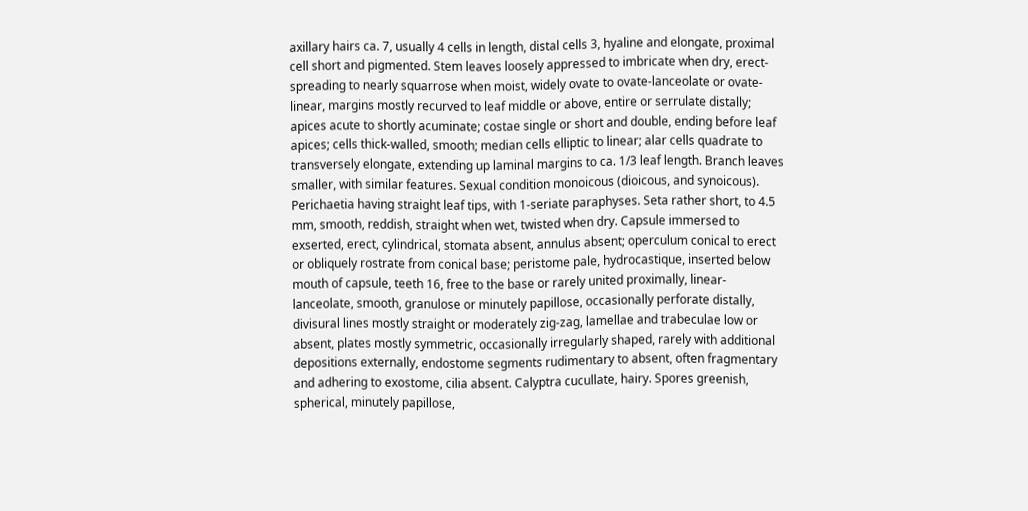axillary hairs ca. 7, usually 4 cells in length, distal cells 3, hyaline and elongate, proximal cell short and pigmented. Stem leaves loosely appressed to imbricate when dry, erect-spreading to nearly squarrose when moist, widely ovate to ovate-lanceolate or ovate-linear, margins mostly recurved to leaf middle or above, entire or serrulate distally; apices acute to shortly acuminate; costae single or short and double, ending before leaf apices; cells thick-walled, smooth; median cells elliptic to linear; alar cells quadrate to transversely elongate, extending up laminal margins to ca. 1/3 leaf length. Branch leaves smaller, with similar features. Sexual condition monoicous (dioicous, and synoicous). Perichaetia having straight leaf tips, with 1-seriate paraphyses. Seta rather short, to 4.5 mm, smooth, reddish, straight when wet, twisted when dry. Capsule immersed to exserted, erect, cylindrical, stomata absent, annulus absent; operculum conical to erect or obliquely rostrate from conical base; peristome pale, hydrocastique, inserted below mouth of capsule, teeth 16, free to the base or rarely united proximally, linear-lanceolate, smooth, granulose or minutely papillose, occasionally perforate distally, divisural lines mostly straight or moderately zig-zag, lamellae and trabeculae low or absent, plates mostly symmetric, occasionally irregularly shaped, rarely with additional depositions externally, endostome segments rudimentary to absent, often fragmentary and adhering to exostome, cilia absent. Calyptra cucullate, hairy. Spores greenish, spherical, minutely papillose,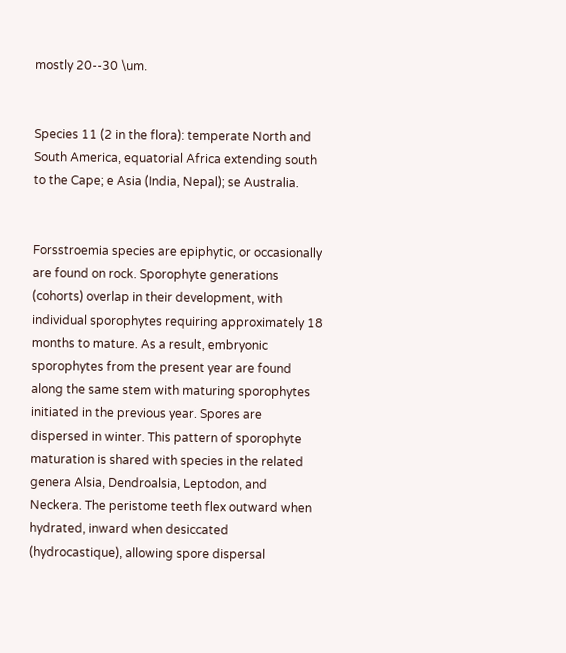mostly 20--30 \um.


Species 11 (2 in the flora): temperate North and South America, equatorial Africa extending south to the Cape; e Asia (India, Nepal); se Australia.


Forsstroemia species are epiphytic, or occasionally are found on rock. Sporophyte generations (cohorts) overlap in their development, with individual sporophytes requiring approximately 18 months to mature. As a result, embryonic sporophytes from the present year are found along the same stem with maturing sporophytes initiated in the previous year. Spores are dispersed in winter. This pattern of sporophyte maturation is shared with species in the related genera Alsia, Dendroalsia, Leptodon, and Neckera. The peristome teeth flex outward when hydrated, inward when desiccated (hydrocastique), allowing spore dispersal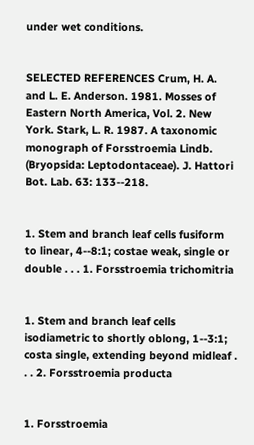under wet conditions.


SELECTED REFERENCES Crum, H. A. and L. E. Anderson. 1981. Mosses of Eastern North America, Vol. 2. New York. Stark, L. R. 1987. A taxonomic monograph of Forsstroemia Lindb. (Bryopsida: Leptodontaceae). J. Hattori Bot. Lab. 63: 133--218.


1. Stem and branch leaf cells fusiform to linear, 4--8:1; costae weak, single or double . . . 1. Forsstroemia trichomitria


1. Stem and branch leaf cells isodiametric to shortly oblong, 1--3:1; costa single, extending beyond midleaf . . . 2. Forsstroemia producta


1. Forsstroemia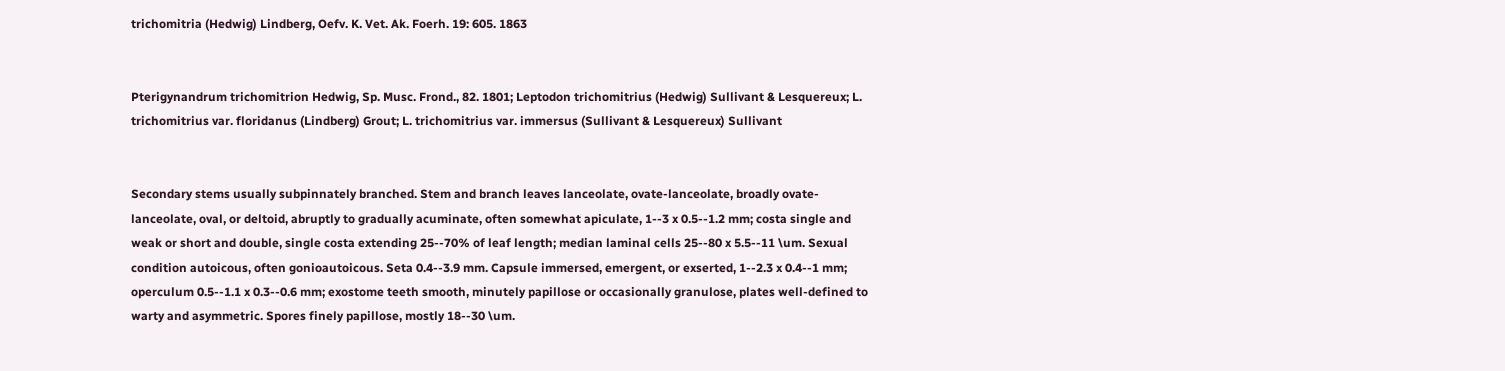trichomitria (Hedwig) Lindberg, Oefv. K. Vet. Ak. Foerh. 19: 605. 1863


Pterigynandrum trichomitrion Hedwig, Sp. Musc. Frond., 82. 1801; Leptodon trichomitrius (Hedwig) Sullivant & Lesquereux; L. trichomitrius var. floridanus (Lindberg) Grout; L. trichomitrius var. immersus (Sullivant & Lesquereux) Sullivant


Secondary stems usually subpinnately branched. Stem and branch leaves lanceolate, ovate-lanceolate, broadly ovate-lanceolate, oval, or deltoid, abruptly to gradually acuminate, often somewhat apiculate, 1--3 x 0.5--1.2 mm; costa single and weak or short and double, single costa extending 25--70% of leaf length; median laminal cells 25--80 x 5.5--11 \um. Sexual condition autoicous, often gonioautoicous. Seta 0.4--3.9 mm. Capsule immersed, emergent, or exserted, 1--2.3 x 0.4--1 mm; operculum 0.5--1.1 x 0.3--0.6 mm; exostome teeth smooth, minutely papillose or occasionally granulose, plates well-defined to warty and asymmetric. Spores finely papillose, mostly 18--30 \um.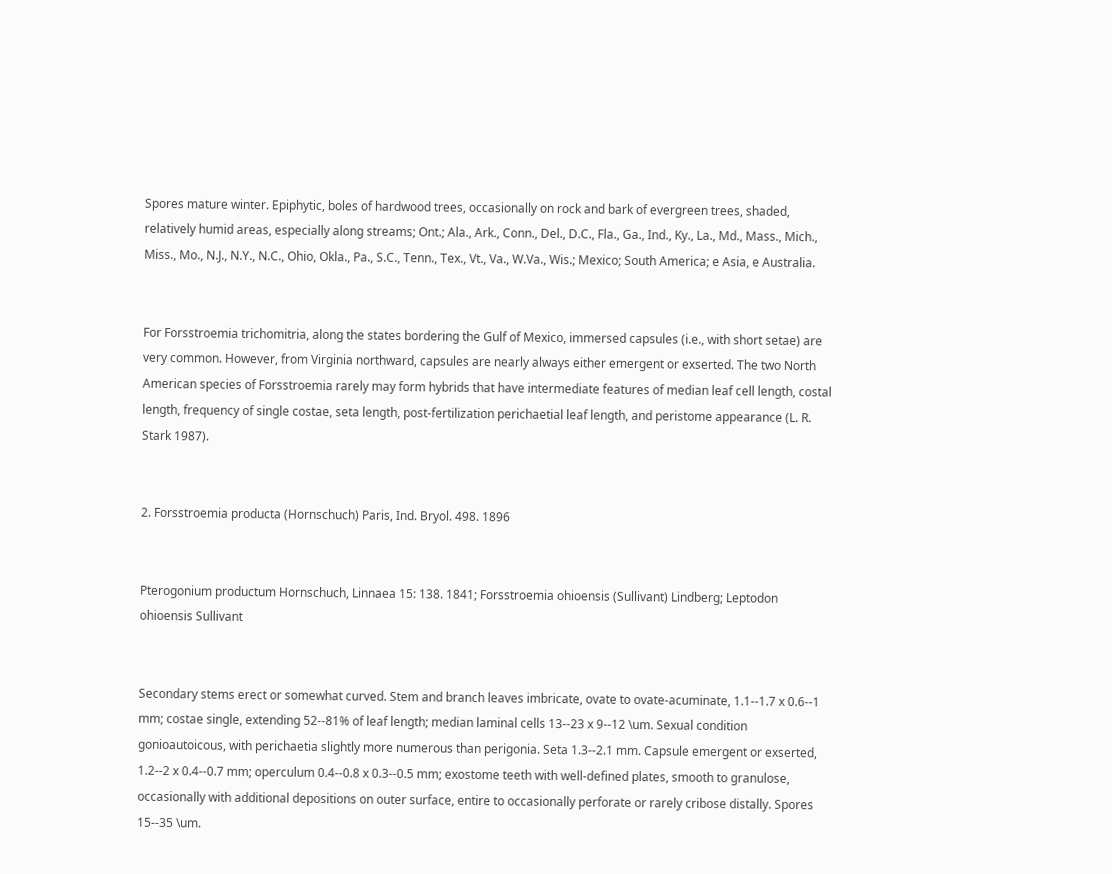Spores mature winter. Epiphytic, boles of hardwood trees, occasionally on rock and bark of evergreen trees, shaded, relatively humid areas, especially along streams; Ont.; Ala., Ark., Conn., Del., D.C., Fla., Ga., Ind., Ky., La., Md., Mass., Mich., Miss., Mo., N.J., N.Y., N.C., Ohio, Okla., Pa., S.C., Tenn., Tex., Vt., Va., W.Va., Wis.; Mexico; South America; e Asia, e Australia.


For Forsstroemia trichomitria, along the states bordering the Gulf of Mexico, immersed capsules (i.e., with short setae) are very common. However, from Virginia northward, capsules are nearly always either emergent or exserted. The two North American species of Forsstroemia rarely may form hybrids that have intermediate features of median leaf cell length, costal length, frequency of single costae, seta length, post-fertilization perichaetial leaf length, and peristome appearance (L. R. Stark 1987).


2. Forsstroemia producta (Hornschuch) Paris, Ind. Bryol. 498. 1896


Pterogonium productum Hornschuch, Linnaea 15: 138. 1841; Forsstroemia ohioensis (Sullivant) Lindberg; Leptodon ohioensis Sullivant


Secondary stems erect or somewhat curved. Stem and branch leaves imbricate, ovate to ovate-acuminate, 1.1--1.7 x 0.6--1 mm; costae single, extending 52--81% of leaf length; median laminal cells 13--23 x 9--12 \um. Sexual condition gonioautoicous, with perichaetia slightly more numerous than perigonia. Seta 1.3--2.1 mm. Capsule emergent or exserted, 1.2--2 x 0.4--0.7 mm; operculum 0.4--0.8 x 0.3--0.5 mm; exostome teeth with well-defined plates, smooth to granulose, occasionally with additional depositions on outer surface, entire to occasionally perforate or rarely cribose distally. Spores 15--35 \um.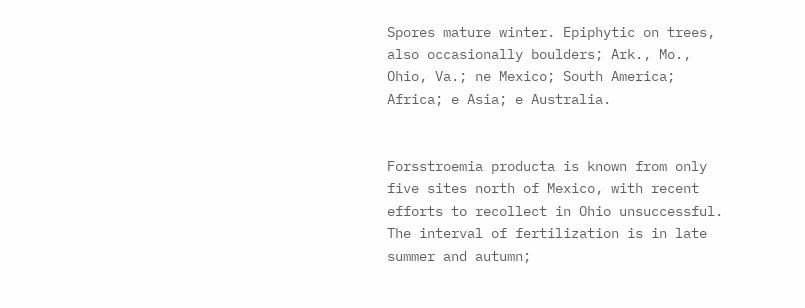Spores mature winter. Epiphytic on trees, also occasionally boulders; Ark., Mo., Ohio, Va.; ne Mexico; South America; Africa; e Asia; e Australia.


Forsstroemia producta is known from only five sites north of Mexico, with recent efforts to recollect in Ohio unsuccessful. The interval of fertilization is in late summer and autumn;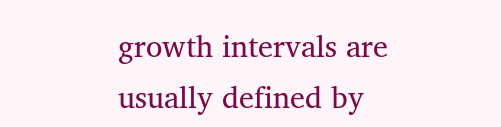growth intervals are usually defined by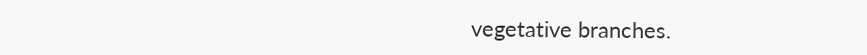vegetative branches.